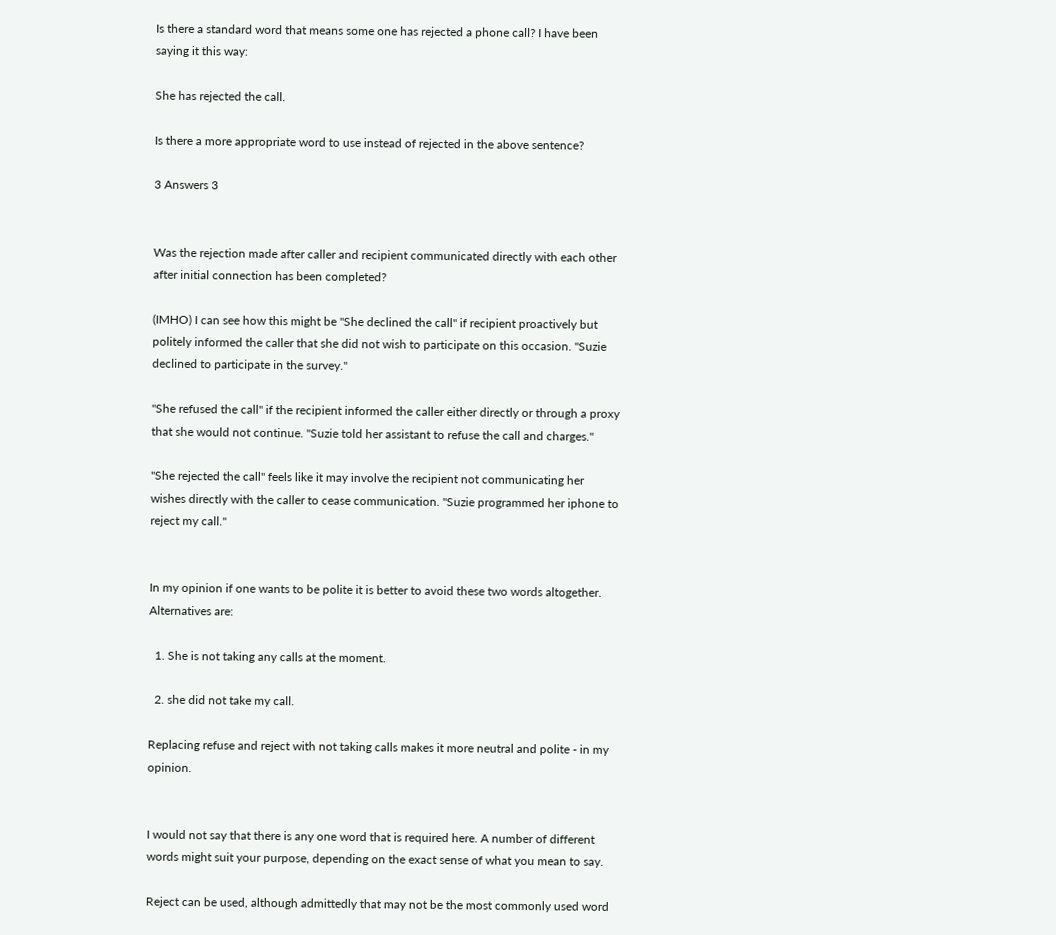Is there a standard word that means some one has rejected a phone call? I have been saying it this way:

She has rejected the call.

Is there a more appropriate word to use instead of rejected in the above sentence?

3 Answers 3


Was the rejection made after caller and recipient communicated directly with each other after initial connection has been completed?

(IMHO) I can see how this might be "She declined the call" if recipient proactively but politely informed the caller that she did not wish to participate on this occasion. "Suzie declined to participate in the survey."

"She refused the call" if the recipient informed the caller either directly or through a proxy that she would not continue. "Suzie told her assistant to refuse the call and charges."

"She rejected the call" feels like it may involve the recipient not communicating her wishes directly with the caller to cease communication. "Suzie programmed her iphone to reject my call."


In my opinion if one wants to be polite it is better to avoid these two words altogether. Alternatives are:

  1. She is not taking any calls at the moment.

  2. she did not take my call.

Replacing refuse and reject with not taking calls makes it more neutral and polite - in my opinion.


I would not say that there is any one word that is required here. A number of different words might suit your purpose, depending on the exact sense of what you mean to say.

Reject can be used, although admittedly that may not be the most commonly used word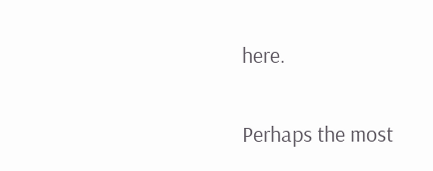here.

Perhaps the most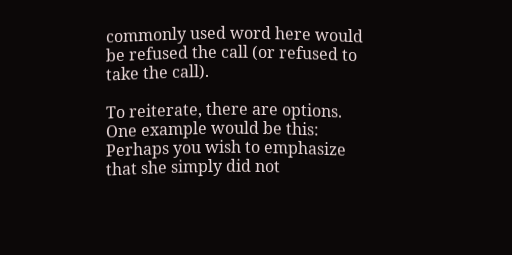commonly used word here would be refused the call (or refused to take the call).

To reiterate, there are options. One example would be this: Perhaps you wish to emphasize that she simply did not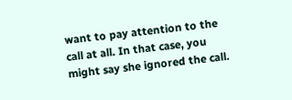want to pay attention to the call at all. In that case, you might say she ignored the call.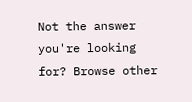Not the answer you're looking for? Browse other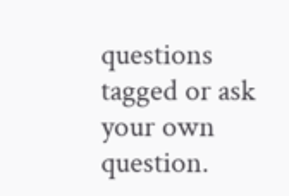questions tagged or ask your own question.